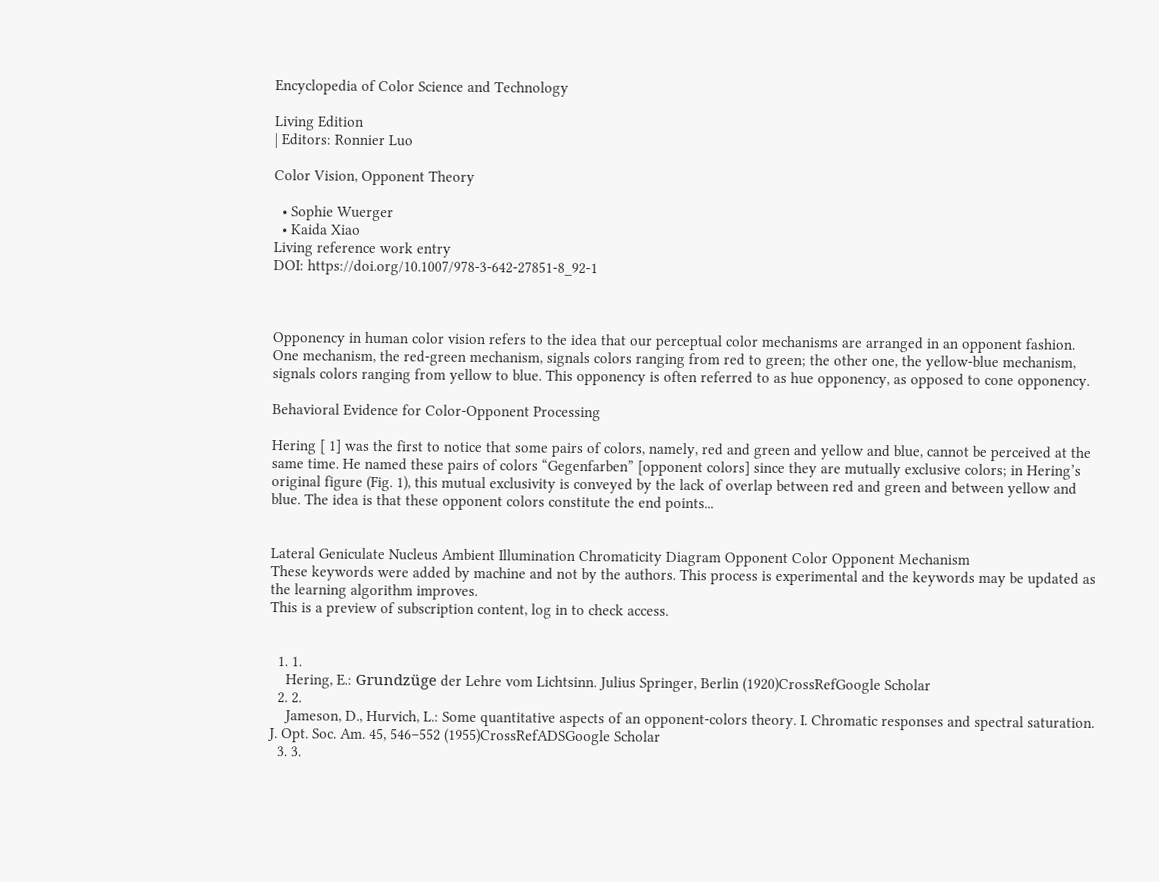Encyclopedia of Color Science and Technology

Living Edition
| Editors: Ronnier Luo

Color Vision, Opponent Theory

  • Sophie Wuerger
  • Kaida Xiao
Living reference work entry
DOI: https://doi.org/10.1007/978-3-642-27851-8_92-1



Opponency in human color vision refers to the idea that our perceptual color mechanisms are arranged in an opponent fashion. One mechanism, the red-green mechanism, signals colors ranging from red to green; the other one, the yellow-blue mechanism, signals colors ranging from yellow to blue. This opponency is often referred to as hue opponency, as opposed to cone opponency.

Behavioral Evidence for Color-Opponent Processing

Hering [ 1] was the first to notice that some pairs of colors, namely, red and green and yellow and blue, cannot be perceived at the same time. He named these pairs of colors “Gegenfarben” [opponent colors] since they are mutually exclusive colors; in Hering’s original figure (Fig. 1), this mutual exclusivity is conveyed by the lack of overlap between red and green and between yellow and blue. The idea is that these opponent colors constitute the end points...


Lateral Geniculate Nucleus Ambient Illumination Chromaticity Diagram Opponent Color Opponent Mechanism
These keywords were added by machine and not by the authors. This process is experimental and the keywords may be updated as the learning algorithm improves.
This is a preview of subscription content, log in to check access.


  1. 1.
    Hering, E.: Grundzüge der Lehre vom Lichtsinn. Julius Springer, Berlin (1920)CrossRefGoogle Scholar
  2. 2.
    Jameson, D., Hurvich, L.: Some quantitative aspects of an opponent-colors theory. I. Chromatic responses and spectral saturation. J. Opt. Soc. Am. 45, 546–552 (1955)CrossRefADSGoogle Scholar
  3. 3.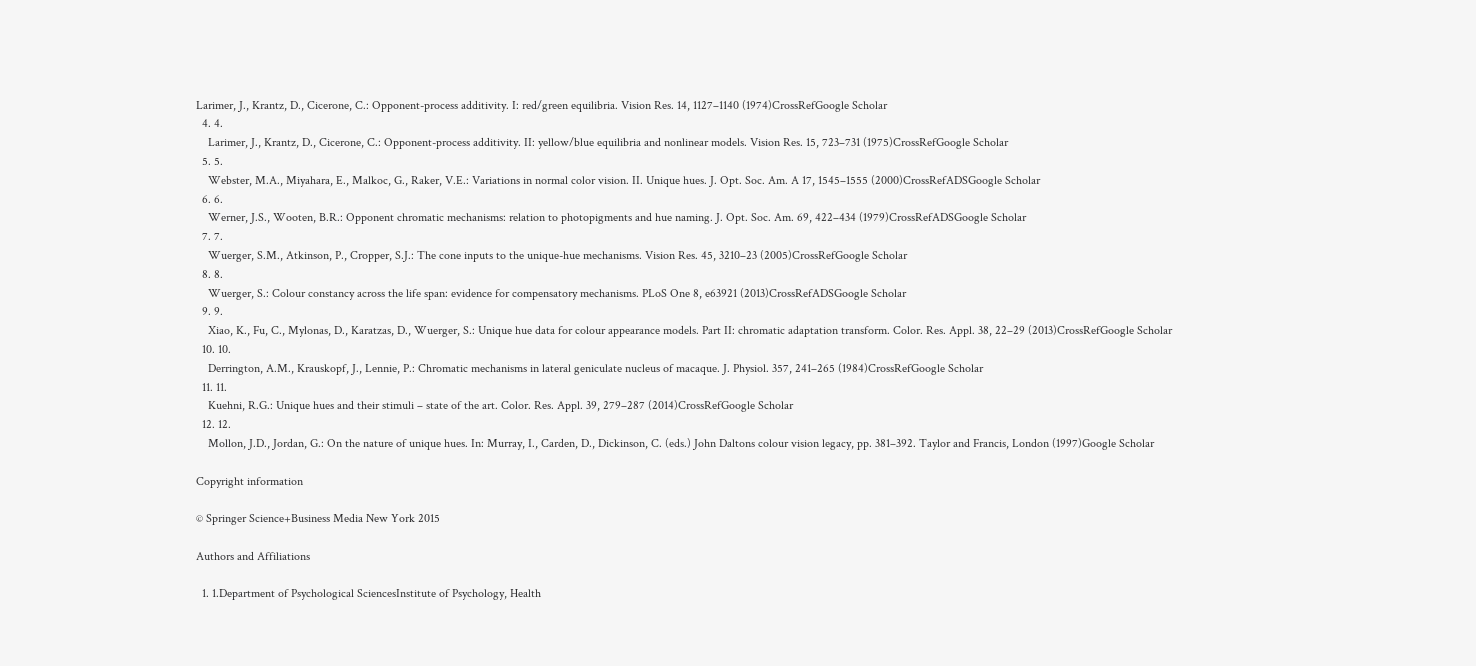Larimer, J., Krantz, D., Cicerone, C.: Opponent-process additivity. I: red/green equilibria. Vision Res. 14, 1127–1140 (1974)CrossRefGoogle Scholar
  4. 4.
    Larimer, J., Krantz, D., Cicerone, C.: Opponent-process additivity. II: yellow/blue equilibria and nonlinear models. Vision Res. 15, 723–731 (1975)CrossRefGoogle Scholar
  5. 5.
    Webster, M.A., Miyahara, E., Malkoc, G., Raker, V.E.: Variations in normal color vision. II. Unique hues. J. Opt. Soc. Am. A 17, 1545–1555 (2000)CrossRefADSGoogle Scholar
  6. 6.
    Werner, J.S., Wooten, B.R.: Opponent chromatic mechanisms: relation to photopigments and hue naming. J. Opt. Soc. Am. 69, 422–434 (1979)CrossRefADSGoogle Scholar
  7. 7.
    Wuerger, S.M., Atkinson, P., Cropper, S.J.: The cone inputs to the unique-hue mechanisms. Vision Res. 45, 3210–23 (2005)CrossRefGoogle Scholar
  8. 8.
    Wuerger, S.: Colour constancy across the life span: evidence for compensatory mechanisms. PLoS One 8, e63921 (2013)CrossRefADSGoogle Scholar
  9. 9.
    Xiao, K., Fu, C., Mylonas, D., Karatzas, D., Wuerger, S.: Unique hue data for colour appearance models. Part II: chromatic adaptation transform. Color. Res. Appl. 38, 22–29 (2013)CrossRefGoogle Scholar
  10. 10.
    Derrington, A.M., Krauskopf, J., Lennie, P.: Chromatic mechanisms in lateral geniculate nucleus of macaque. J. Physiol. 357, 241–265 (1984)CrossRefGoogle Scholar
  11. 11.
    Kuehni, R.G.: Unique hues and their stimuli – state of the art. Color. Res. Appl. 39, 279–287 (2014)CrossRefGoogle Scholar
  12. 12.
    Mollon, J.D., Jordan, G.: On the nature of unique hues. In: Murray, I., Carden, D., Dickinson, C. (eds.) John Daltons colour vision legacy, pp. 381–392. Taylor and Francis, London (1997)Google Scholar

Copyright information

© Springer Science+Business Media New York 2015

Authors and Affiliations

  1. 1.Department of Psychological SciencesInstitute of Psychology, Health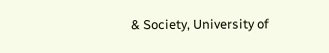& Society, University of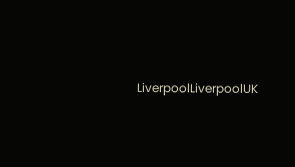LiverpoolLiverpoolUK